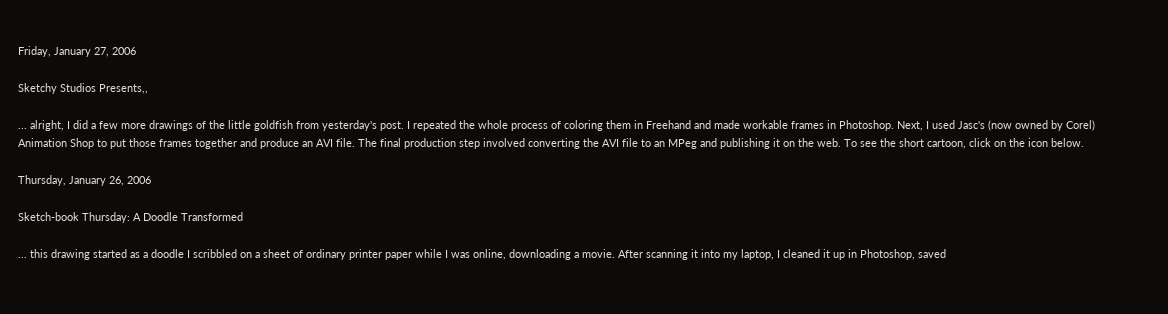Friday, January 27, 2006

Sketchy Studios Presents,,

... alright, I did a few more drawings of the little goldfish from yesterday's post. I repeated the whole process of coloring them in Freehand and made workable frames in Photoshop. Next, I used Jasc's (now owned by Corel) Animation Shop to put those frames together and produce an AVI file. The final production step involved converting the AVI file to an MPeg and publishing it on the web. To see the short cartoon, click on the icon below.

Thursday, January 26, 2006

Sketch-book Thursday: A Doodle Transformed

... this drawing started as a doodle I scribbled on a sheet of ordinary printer paper while I was online, downloading a movie. After scanning it into my laptop, I cleaned it up in Photoshop, saved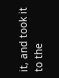it, and took it to the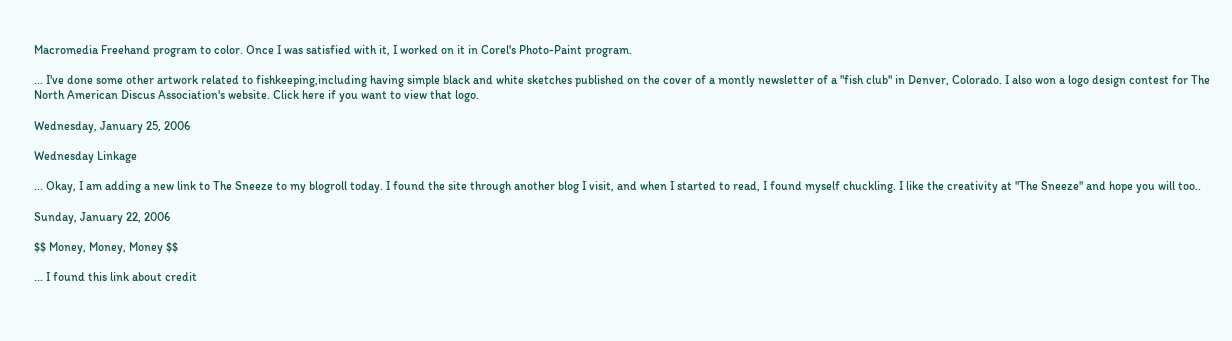Macromedia Freehand program to color. Once I was satisfied with it, I worked on it in Corel's Photo-Paint program.

... I've done some other artwork related to fishkeeping,including having simple black and white sketches published on the cover of a montly newsletter of a "fish club" in Denver, Colorado. I also won a logo design contest for The North American Discus Association's website. Click here if you want to view that logo.

Wednesday, January 25, 2006

Wednesday Linkage

... Okay, I am adding a new link to The Sneeze to my blogroll today. I found the site through another blog I visit, and when I started to read, I found myself chuckling. I like the creativity at "The Sneeze" and hope you will too..

Sunday, January 22, 2006

$$ Money, Money, Money $$

... I found this link about credit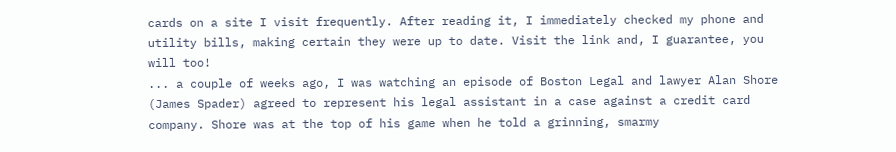cards on a site I visit frequently. After reading it, I immediately checked my phone and utility bills, making certain they were up to date. Visit the link and, I guarantee, you will too!
... a couple of weeks ago, I was watching an episode of Boston Legal and lawyer Alan Shore (James Spader) agreed to represent his legal assistant in a case against a credit card company. Shore was at the top of his game when he told a grinning, smarmy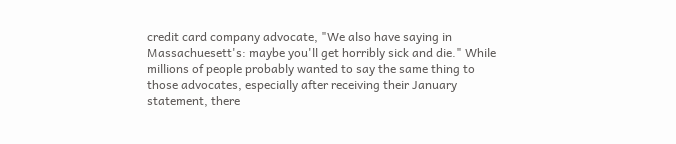credit card company advocate, "We also have saying in Massachuesett's: maybe you'll get horribly sick and die." While millions of people probably wanted to say the same thing to those advocates, especially after receiving their January statement, there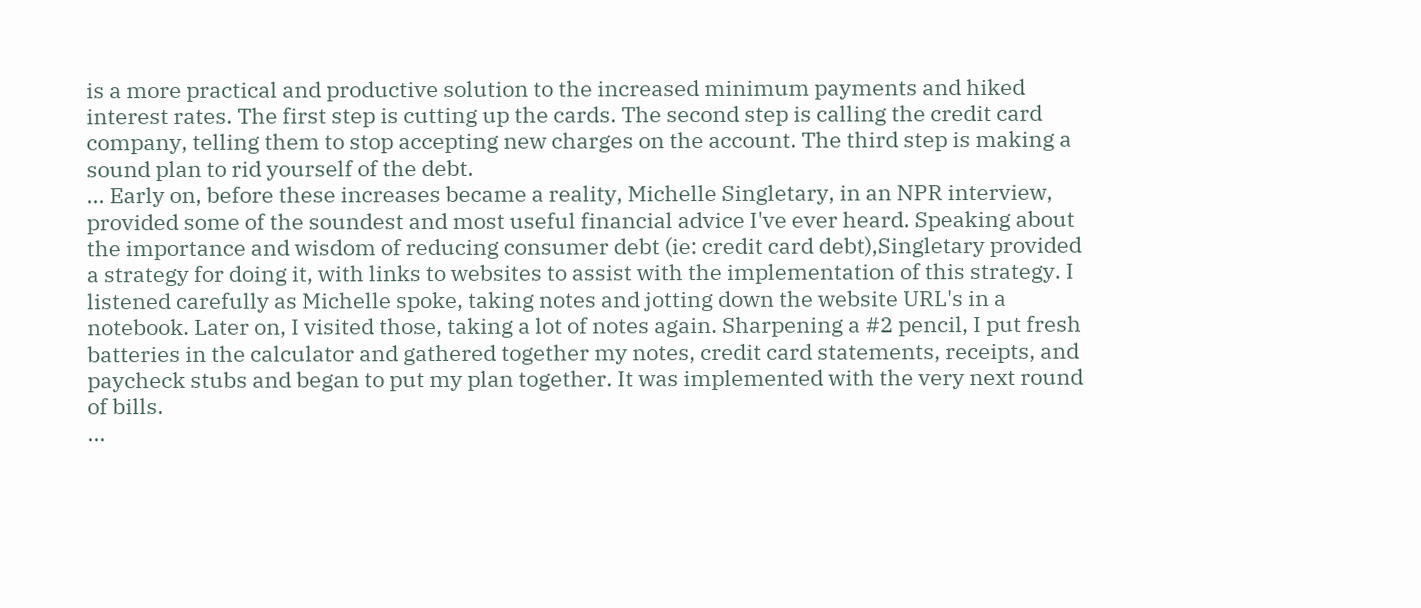is a more practical and productive solution to the increased minimum payments and hiked interest rates. The first step is cutting up the cards. The second step is calling the credit card company, telling them to stop accepting new charges on the account. The third step is making a sound plan to rid yourself of the debt.
... Early on, before these increases became a reality, Michelle Singletary, in an NPR interview, provided some of the soundest and most useful financial advice I've ever heard. Speaking about the importance and wisdom of reducing consumer debt (ie: credit card debt),Singletary provided a strategy for doing it, with links to websites to assist with the implementation of this strategy. I listened carefully as Michelle spoke, taking notes and jotting down the website URL's in a notebook. Later on, I visited those, taking a lot of notes again. Sharpening a #2 pencil, I put fresh batteries in the calculator and gathered together my notes, credit card statements, receipts, and paycheck stubs and began to put my plan together. It was implemented with the very next round of bills.
...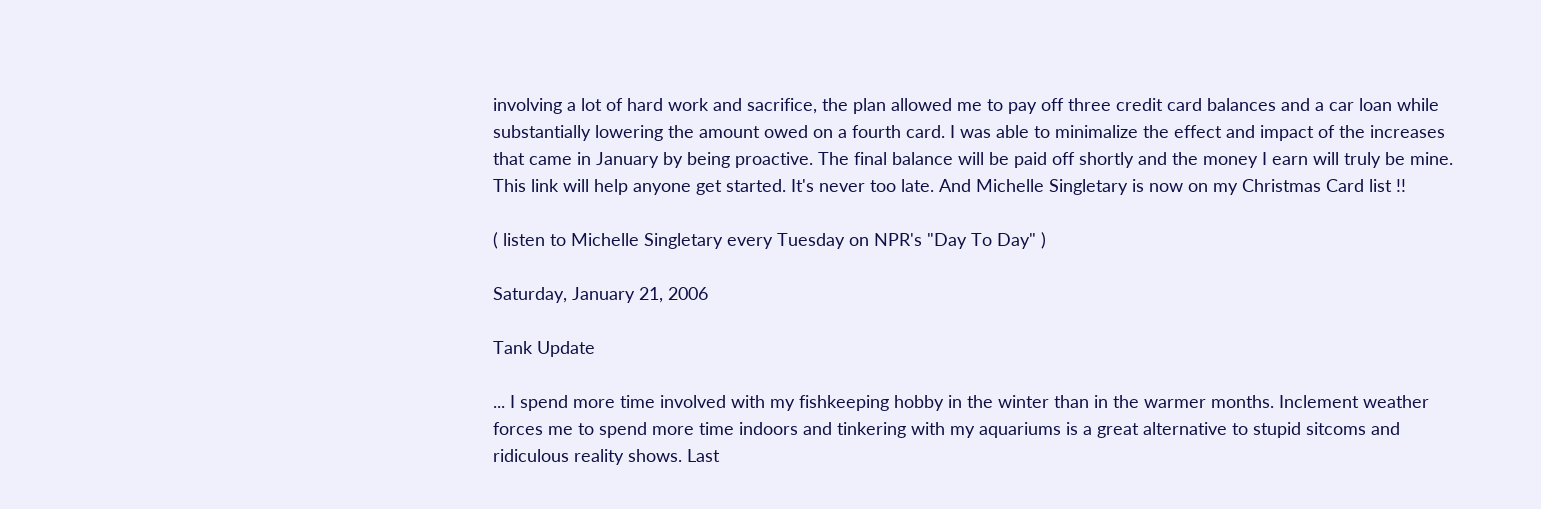involving a lot of hard work and sacrifice, the plan allowed me to pay off three credit card balances and a car loan while substantially lowering the amount owed on a fourth card. I was able to minimalize the effect and impact of the increases that came in January by being proactive. The final balance will be paid off shortly and the money I earn will truly be mine. This link will help anyone get started. It's never too late. And Michelle Singletary is now on my Christmas Card list !!

( listen to Michelle Singletary every Tuesday on NPR's "Day To Day" )

Saturday, January 21, 2006

Tank Update

... I spend more time involved with my fishkeeping hobby in the winter than in the warmer months. Inclement weather forces me to spend more time indoors and tinkering with my aquariums is a great alternative to stupid sitcoms and ridiculous reality shows. Last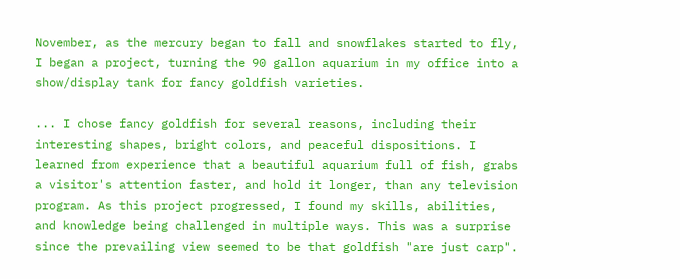November, as the mercury began to fall and snowflakes started to fly, I began a project, turning the 90 gallon aquarium in my office into a show/display tank for fancy goldfish varieties.

... I chose fancy goldfish for several reasons, including their interesting shapes, bright colors, and peaceful dispositions. I learned from experience that a beautiful aquarium full of fish, grabs a visitor's attention faster, and hold it longer, than any television program. As this project progressed, I found my skills, abilities, and knowledge being challenged in multiple ways. This was a surprise since the prevailing view seemed to be that goldfish "are just carp".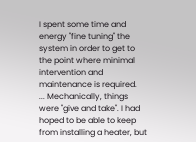I spent some time and energy "fine tuning" the system in order to get to the point where minimal intervention and maintenance is required.
... Mechanically, things were "give and take". I had hoped to be able to keep from installing a heater, but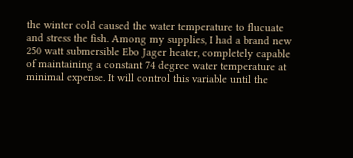the winter cold caused the water temperature to flucuate and stress the fish. Among my supplies, I had a brand new 250 watt submersible Ebo Jager heater, completely capable of maintaining a constant 74 degree water temperature at minimal expense. It will control this variable until the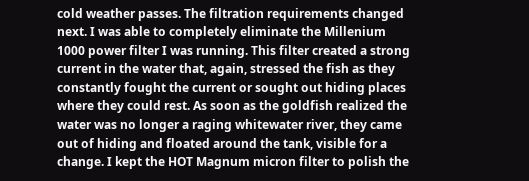cold weather passes. The filtration requirements changed next. I was able to completely eliminate the Millenium 1000 power filter I was running. This filter created a strong current in the water that, again, stressed the fish as they constantly fought the current or sought out hiding places where they could rest. As soon as the goldfish realized the water was no longer a raging whitewater river, they came out of hiding and floated around the tank, visible for a change. I kept the HOT Magnum micron filter to polish the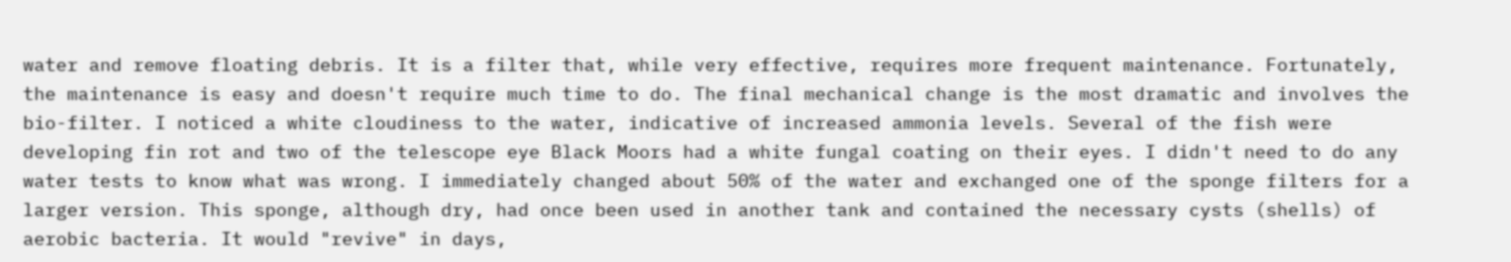water and remove floating debris. It is a filter that, while very effective, requires more frequent maintenance. Fortunately, the maintenance is easy and doesn't require much time to do. The final mechanical change is the most dramatic and involves the bio-filter. I noticed a white cloudiness to the water, indicative of increased ammonia levels. Several of the fish were developing fin rot and two of the telescope eye Black Moors had a white fungal coating on their eyes. I didn't need to do any water tests to know what was wrong. I immediately changed about 50% of the water and exchanged one of the sponge filters for a larger version. This sponge, although dry, had once been used in another tank and contained the necessary cysts (shells) of aerobic bacteria. It would "revive" in days,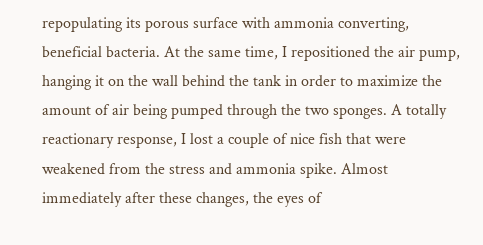repopulating its porous surface with ammonia converting, beneficial bacteria. At the same time, I repositioned the air pump, hanging it on the wall behind the tank in order to maximize the amount of air being pumped through the two sponges. A totally reactionary response, I lost a couple of nice fish that were weakened from the stress and ammonia spike. Almost immediately after these changes, the eyes of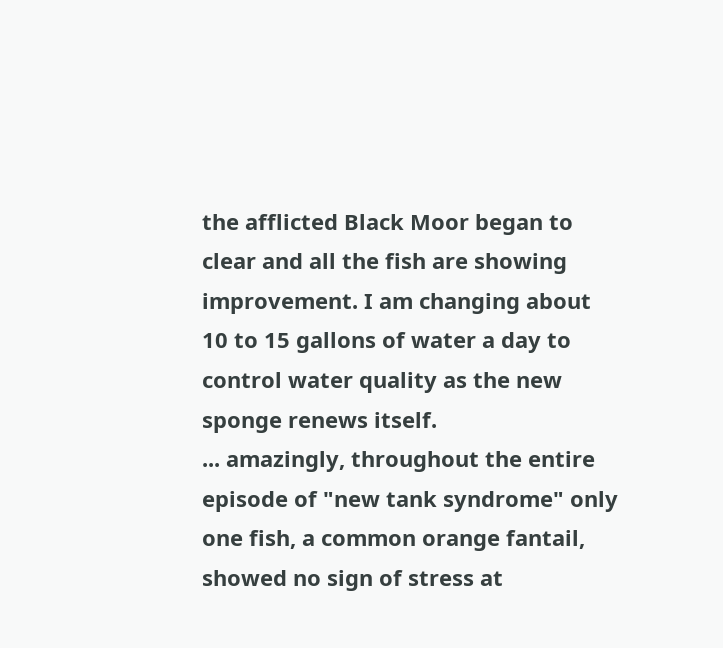the afflicted Black Moor began to clear and all the fish are showing improvement. I am changing about 10 to 15 gallons of water a day to control water quality as the new sponge renews itself.
... amazingly, throughout the entire episode of "new tank syndrome" only one fish, a common orange fantail, showed no sign of stress at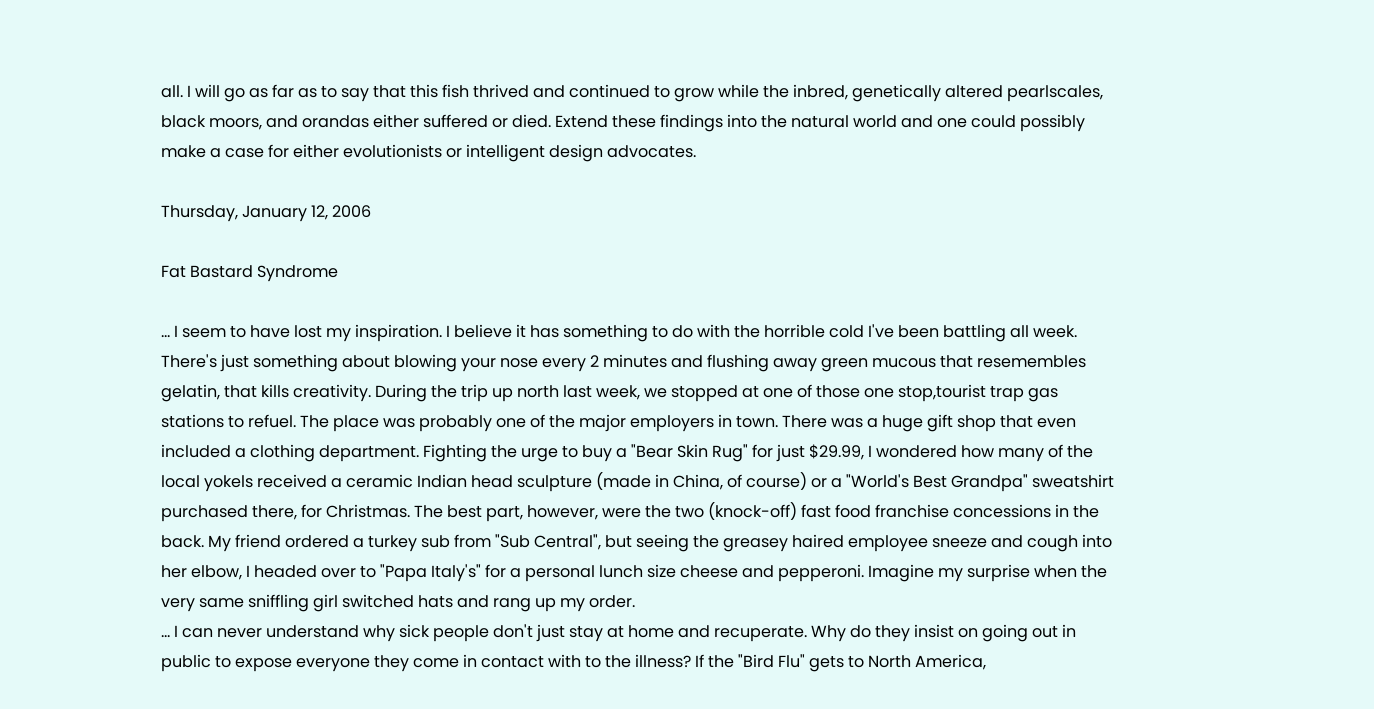all. I will go as far as to say that this fish thrived and continued to grow while the inbred, genetically altered pearlscales, black moors, and orandas either suffered or died. Extend these findings into the natural world and one could possibly make a case for either evolutionists or intelligent design advocates.

Thursday, January 12, 2006

Fat Bastard Syndrome

... I seem to have lost my inspiration. I believe it has something to do with the horrible cold I've been battling all week. There's just something about blowing your nose every 2 minutes and flushing away green mucous that resemembles gelatin, that kills creativity. During the trip up north last week, we stopped at one of those one stop,tourist trap gas stations to refuel. The place was probably one of the major employers in town. There was a huge gift shop that even included a clothing department. Fighting the urge to buy a "Bear Skin Rug" for just $29.99, I wondered how many of the local yokels received a ceramic Indian head sculpture (made in China, of course) or a "World's Best Grandpa" sweatshirt purchased there, for Christmas. The best part, however, were the two (knock-off) fast food franchise concessions in the back. My friend ordered a turkey sub from "Sub Central", but seeing the greasey haired employee sneeze and cough into her elbow, I headed over to "Papa Italy's" for a personal lunch size cheese and pepperoni. Imagine my surprise when the very same sniffling girl switched hats and rang up my order.
... I can never understand why sick people don't just stay at home and recuperate. Why do they insist on going out in public to expose everyone they come in contact with to the illness? If the "Bird Flu" gets to North America,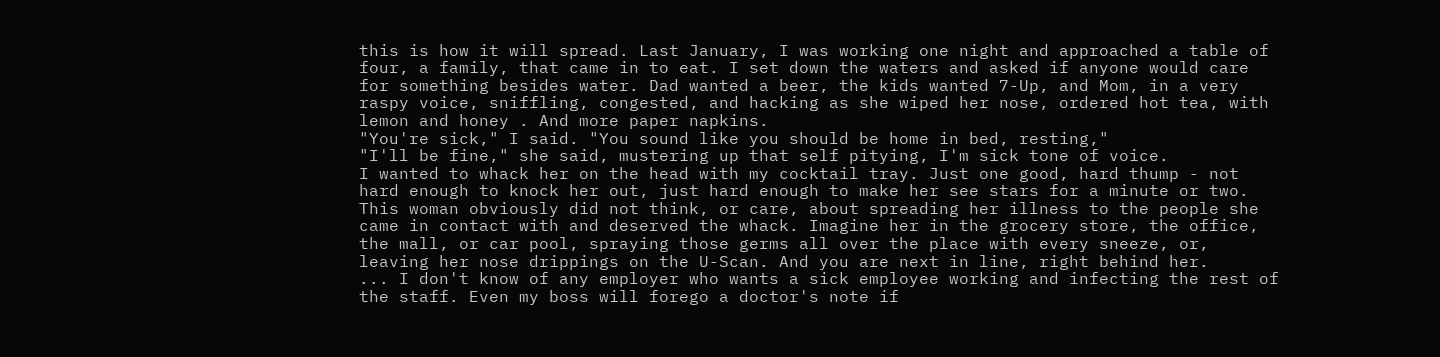this is how it will spread. Last January, I was working one night and approached a table of four, a family, that came in to eat. I set down the waters and asked if anyone would care for something besides water. Dad wanted a beer, the kids wanted 7-Up, and Mom, in a very raspy voice, sniffling, congested, and hacking as she wiped her nose, ordered hot tea, with lemon and honey . And more paper napkins.
"You're sick," I said. "You sound like you should be home in bed, resting,"
"I'll be fine," she said, mustering up that self pitying, I'm sick tone of voice.
I wanted to whack her on the head with my cocktail tray. Just one good, hard thump - not hard enough to knock her out, just hard enough to make her see stars for a minute or two. This woman obviously did not think, or care, about spreading her illness to the people she came in contact with and deserved the whack. Imagine her in the grocery store, the office, the mall, or car pool, spraying those germs all over the place with every sneeze, or, leaving her nose drippings on the U-Scan. And you are next in line, right behind her.
... I don't know of any employer who wants a sick employee working and infecting the rest of the staff. Even my boss will forego a doctor's note if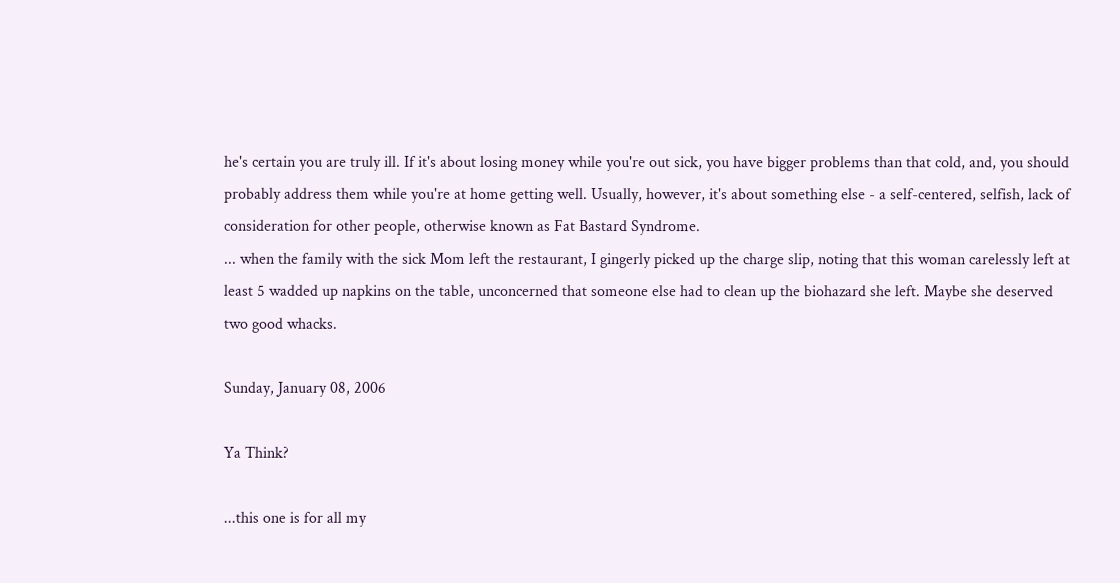he's certain you are truly ill. If it's about losing money while you're out sick, you have bigger problems than that cold, and, you should probably address them while you're at home getting well. Usually, however, it's about something else - a self-centered, selfish, lack of consideration for other people, otherwise known as Fat Bastard Syndrome.
... when the family with the sick Mom left the restaurant, I gingerly picked up the charge slip, noting that this woman carelessly left at least 5 wadded up napkins on the table, unconcerned that someone else had to clean up the biohazard she left. Maybe she deserved two good whacks.

Sunday, January 08, 2006

Ya Think?

...this one is for all my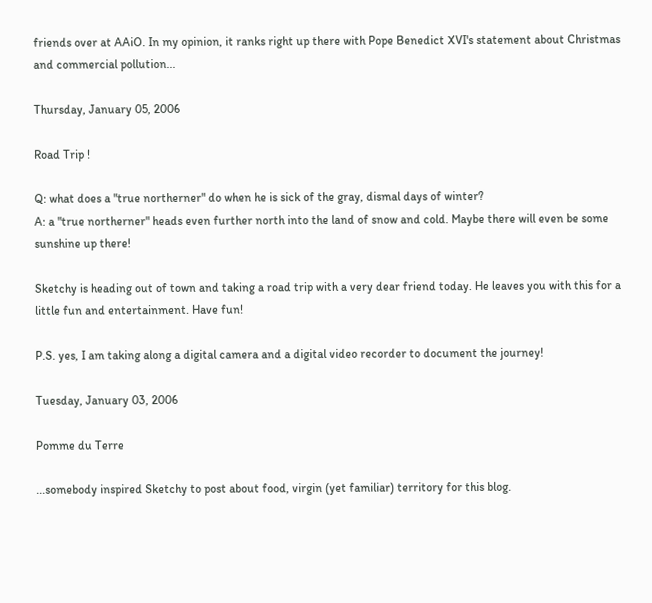friends over at AAiO. In my opinion, it ranks right up there with Pope Benedict XVI's statement about Christmas and commercial pollution...

Thursday, January 05, 2006

Road Trip !

Q: what does a "true northerner" do when he is sick of the gray, dismal days of winter?
A: a "true northerner" heads even further north into the land of snow and cold. Maybe there will even be some sunshine up there!

Sketchy is heading out of town and taking a road trip with a very dear friend today. He leaves you with this for a little fun and entertainment. Have fun!

P.S. yes, I am taking along a digital camera and a digital video recorder to document the journey!

Tuesday, January 03, 2006

Pomme du Terre

...somebody inspired Sketchy to post about food, virgin (yet familiar) territory for this blog.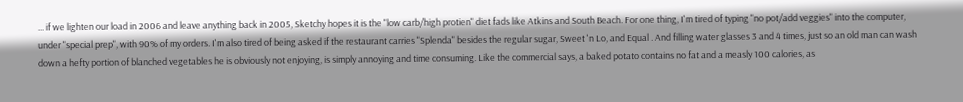... if we lighten our load in 2006 and leave anything back in 2005, Sketchy hopes it is the "low carb/high protien" diet fads like Atkins and South Beach. For one thing, I'm tired of typing "no pot/add veggies" into the computer, under "special prep", with 90% of my orders. I'm also tired of being asked if the restaurant carries "Splenda" besides the regular sugar, Sweet 'n Lo, and Equal . And filling water glasses 3 and 4 times, just so an old man can wash down a hefty portion of blanched vegetables he is obviously not enjoying, is simply annoying and time consuming. Like the commercial says, a baked potato contains no fat and a measly 100 calories, as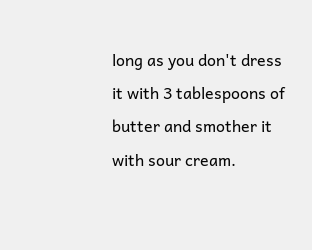long as you don't dress it with 3 tablespoons of butter and smother it with sour cream.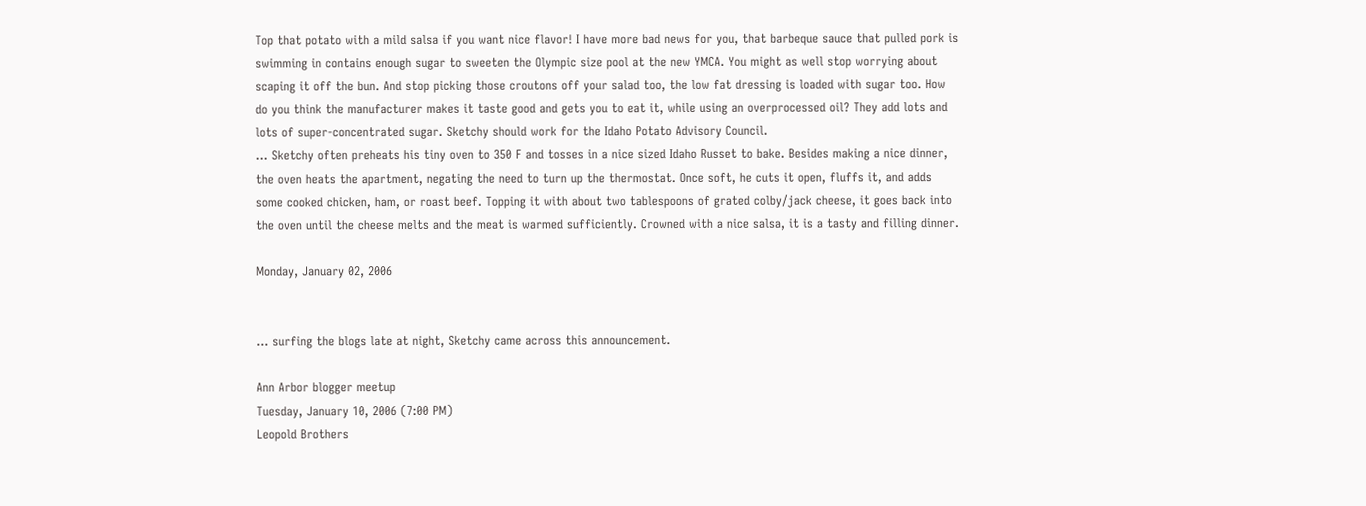Top that potato with a mild salsa if you want nice flavor! I have more bad news for you, that barbeque sauce that pulled pork is swimming in contains enough sugar to sweeten the Olympic size pool at the new YMCA. You might as well stop worrying about scaping it off the bun. And stop picking those croutons off your salad too, the low fat dressing is loaded with sugar too. How do you think the manufacturer makes it taste good and gets you to eat it, while using an overprocessed oil? They add lots and lots of super-concentrated sugar. Sketchy should work for the Idaho Potato Advisory Council.
... Sketchy often preheats his tiny oven to 350 F and tosses in a nice sized Idaho Russet to bake. Besides making a nice dinner, the oven heats the apartment, negating the need to turn up the thermostat. Once soft, he cuts it open, fluffs it, and adds some cooked chicken, ham, or roast beef. Topping it with about two tablespoons of grated colby/jack cheese, it goes back into the oven until the cheese melts and the meat is warmed sufficiently. Crowned with a nice salsa, it is a tasty and filling dinner.

Monday, January 02, 2006


... surfing the blogs late at night, Sketchy came across this announcement.

Ann Arbor blogger meetup
Tuesday, January 10, 2006 (7:00 PM)
Leopold Brothers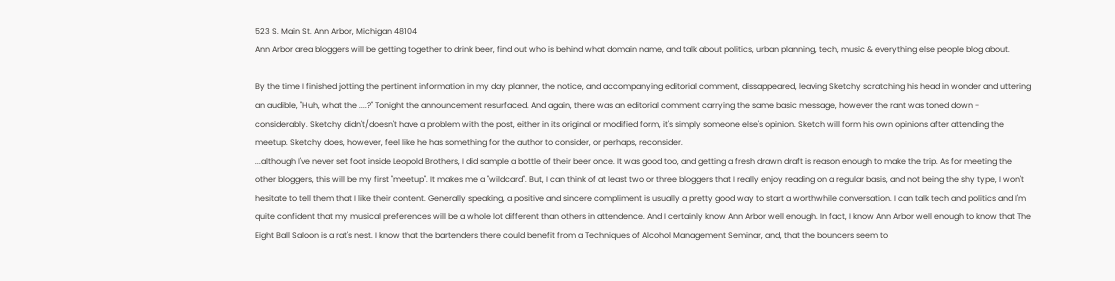523 S. Main St. Ann Arbor, Michigan 48104
Ann Arbor area bloggers will be getting together to drink beer, find out who is behind what domain name, and talk about politics, urban planning, tech, music & everything else people blog about.

By the time I finished jotting the pertinent information in my day planner, the notice, and accompanying editorial comment, dissappeared, leaving Sketchy scratching his head in wonder and uttering an audible, "Huh, what the ....?" Tonight the announcement resurfaced. And again, there was an editorial comment carrying the same basic message, however the rant was toned down - considerably. Sketchy didn't/doesn't have a problem with the post, either in its original or modified form, it's simply someone else's opinion. Sketch will form his own opinions after attending the meetup. Sketchy does, however, feel like he has something for the author to consider, or perhaps, reconsider.
...although I've never set foot inside Leopold Brothers, I did sample a bottle of their beer once. It was good too, and getting a fresh drawn draft is reason enough to make the trip. As for meeting the other bloggers, this will be my first "meetup". It makes me a "wildcard". But, I can think of at least two or three bloggers that I really enjoy reading on a regular basis, and not being the shy type, I won't hesitate to tell them that I like their content. Generally speaking, a positive and sincere compliment is usually a pretty good way to start a worthwhile conversation. I can talk tech and politics and I'm quite confident that my musical preferences will be a whole lot different than others in attendence. And I certainly know Ann Arbor well enough. In fact, I know Ann Arbor well enough to know that The Eight Ball Saloon is a rat's nest. I know that the bartenders there could benefit from a Techniques of Alcohol Management Seminar, and, that the bouncers seem to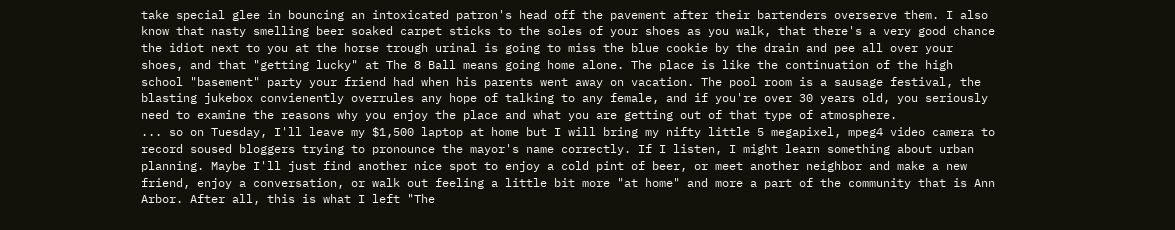take special glee in bouncing an intoxicated patron's head off the pavement after their bartenders overserve them. I also know that nasty smelling beer soaked carpet sticks to the soles of your shoes as you walk, that there's a very good chance the idiot next to you at the horse trough urinal is going to miss the blue cookie by the drain and pee all over your shoes, and that "getting lucky" at The 8 Ball means going home alone. The place is like the continuation of the high school "basement" party your friend had when his parents went away on vacation. The pool room is a sausage festival, the blasting jukebox convienently overrules any hope of talking to any female, and if you're over 30 years old, you seriously need to examine the reasons why you enjoy the place and what you are getting out of that type of atmosphere.
... so on Tuesday, I'll leave my $1,500 laptop at home but I will bring my nifty little 5 megapixel, mpeg4 video camera to record soused bloggers trying to pronounce the mayor's name correctly. If I listen, I might learn something about urban planning. Maybe I'll just find another nice spot to enjoy a cold pint of beer, or meet another neighbor and make a new friend, enjoy a conversation, or walk out feeling a little bit more "at home" and more a part of the community that is Ann Arbor. After all, this is what I left "The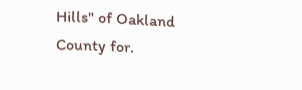Hills" of Oakland County for.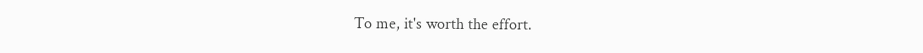To me, it's worth the effort.